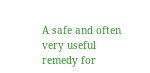A safe and often very useful remedy for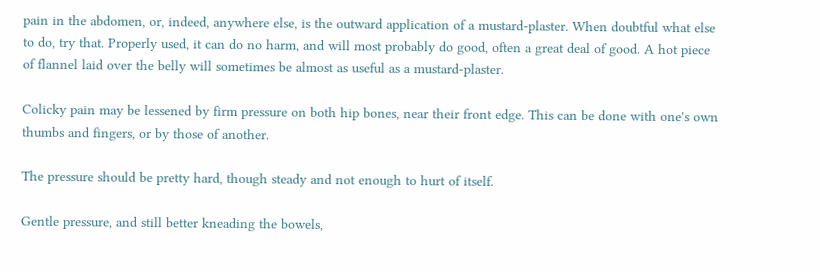pain in the abdomen, or, indeed, anywhere else, is the outward application of a mustard-plaster. When doubtful what else to do, try that. Properly used, it can do no harm, and will most probably do good, often a great deal of good. A hot piece of flannel laid over the belly will sometimes be almost as useful as a mustard-plaster.

Colicky pain may be lessened by firm pressure on both hip bones, near their front edge. This can be done with one's own thumbs and fingers, or by those of another.

The pressure should be pretty hard, though steady and not enough to hurt of itself.

Gentle pressure, and still better kneading the bowels,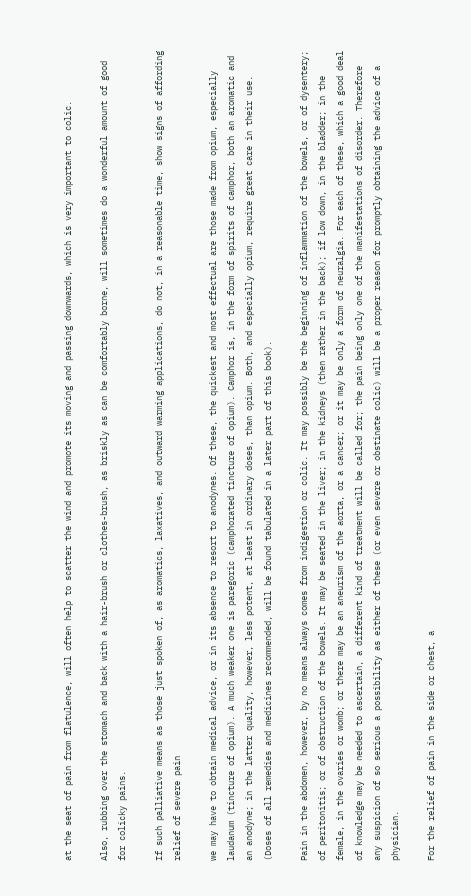at the seat of pain from flatulence, will often help to scatter the wind and promote its moving and passing downwards, which is very important to colic.

Also, rubbing over the stomach and back with a hair-brush or clothes-brush, as briskly as can be comfortably borne, will sometimes do a wonderful amount of good for colicky pains.

If such palliative means as those just spoken of, as aromatics, laxatives, and outward warming applications, do not, in a reasonable time, show signs of affording relief of severe pain

we may have to obtain medical advice, or in its absence to resort to anodynes. Of these, the quickest and most effectual are those made from opium, especially laudanum (tincture of opium). A much weaker one is paregoric (camphorated tincture of opium). Camphor is, in the form of spirits of camphor, both an aromatic and an anodyne; in the latter quality, however, less potent, at least in ordinary doses, than opium. Both, and especially opium, require great care in their use. (Doses of all remedies and medicines recommended, will be found tabulated in a later part of this book).

Pain in the abdomen, however, by no means always comes from indigestion or colic. It may possibly be the beginning of inflammation of the bowels, or of dysentery; of peritonitis; or of obstruction of the bowels. It may be seated in the liver; in the kidneys (then rather in the back); if low down, in the bladder; in the female, in the ovaries or womb; or there may be an aneurism of the aorta, or a cancer; or it may be only a form of neuralgia. For each of these, which a good deal of knowledge may be needed to ascertain, a different kind of treatment will be called for; the pain being only one of the manifestations of disorder. Therefore any suspicion of so serious a possibility as either of these (or even severe or obstinate colic) will be a proper reason for promptly obtaining the advice of a physician.

For the relief of pain in the side or chest, a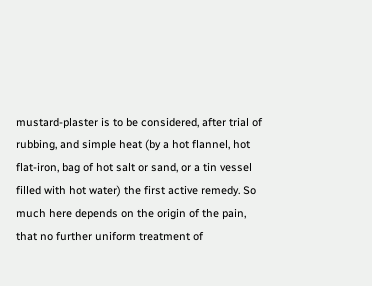mustard-plaster is to be considered, after trial of rubbing, and simple heat (by a hot flannel, hot flat-iron, bag of hot salt or sand, or a tin vessel filled with hot water) the first active remedy. So much here depends on the origin of the pain, that no further uniform treatment of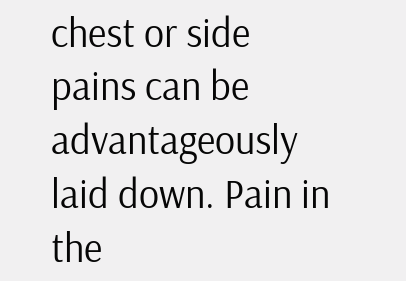chest or side pains can be advantageously laid down. Pain in the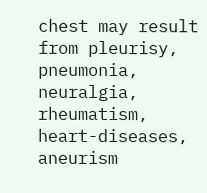chest may result from pleurisy, pneumonia, neuralgia, rheumatism, heart-diseases, aneurism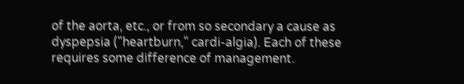of the aorta, etc., or from so secondary a cause as dyspepsia ("heartburn," cardi-algia). Each of these requires some difference of management.